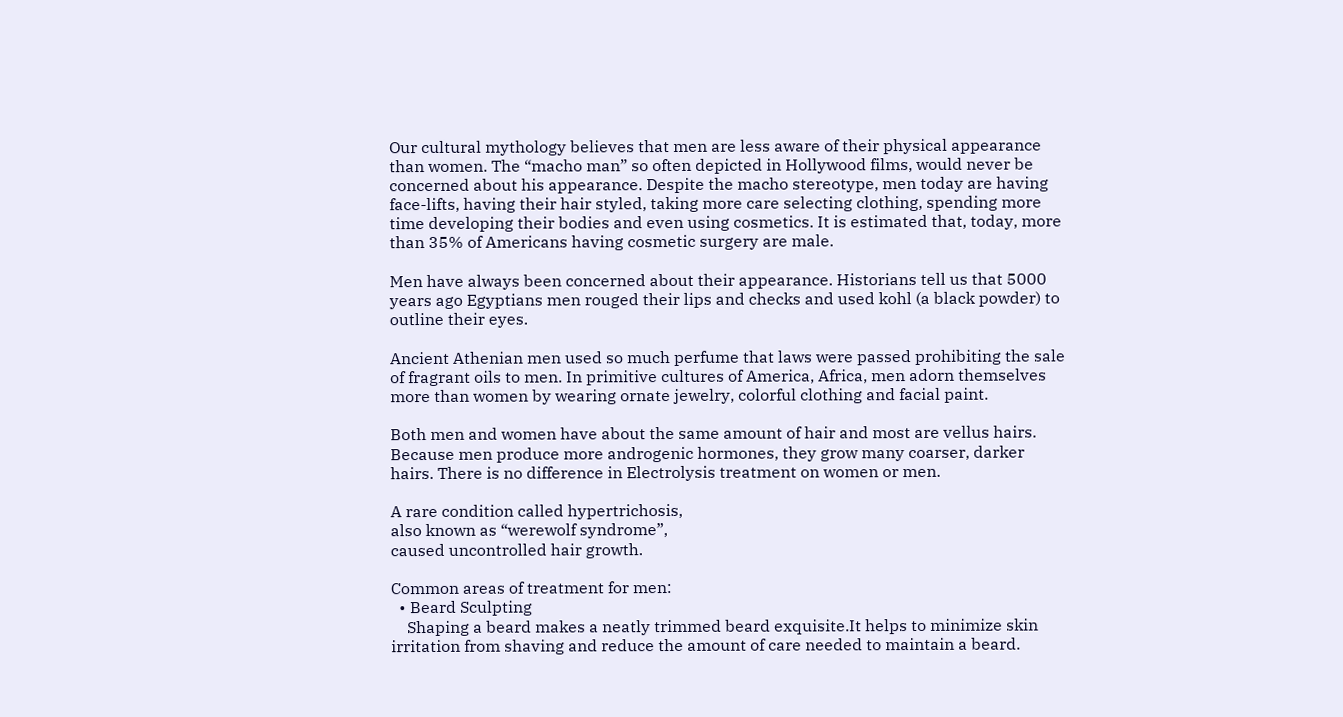Our cultural mythology believes that men are less aware of their physical appearance than women. The “macho man” so often depicted in Hollywood films, would never be concerned about his appearance. Despite the macho stereotype, men today are having face-lifts, having their hair styled, taking more care selecting clothing, spending more time developing their bodies and even using cosmetics. It is estimated that, today, more than 35% of Americans having cosmetic surgery are male.

Men have always been concerned about their appearance. Historians tell us that 5000 years ago Egyptians men rouged their lips and checks and used kohl (a black powder) to outline their eyes.

Ancient Athenian men used so much perfume that laws were passed prohibiting the sale of fragrant oils to men. In primitive cultures of America, Africa, men adorn themselves more than women by wearing ornate jewelry, colorful clothing and facial paint.

Both men and women have about the same amount of hair and most are vellus hairs. Because men produce more androgenic hormones, they grow many coarser, darker hairs. There is no difference in Electrolysis treatment on women or men.

A rare condition called hypertrichosis,
also known as “werewolf syndrome”,
caused uncontrolled hair growth.

Common areas of treatment for men:
  • Beard Sculpting
    Shaping a beard makes a neatly trimmed beard exquisite.It helps to minimize skin irritation from shaving and reduce the amount of care needed to maintain a beard.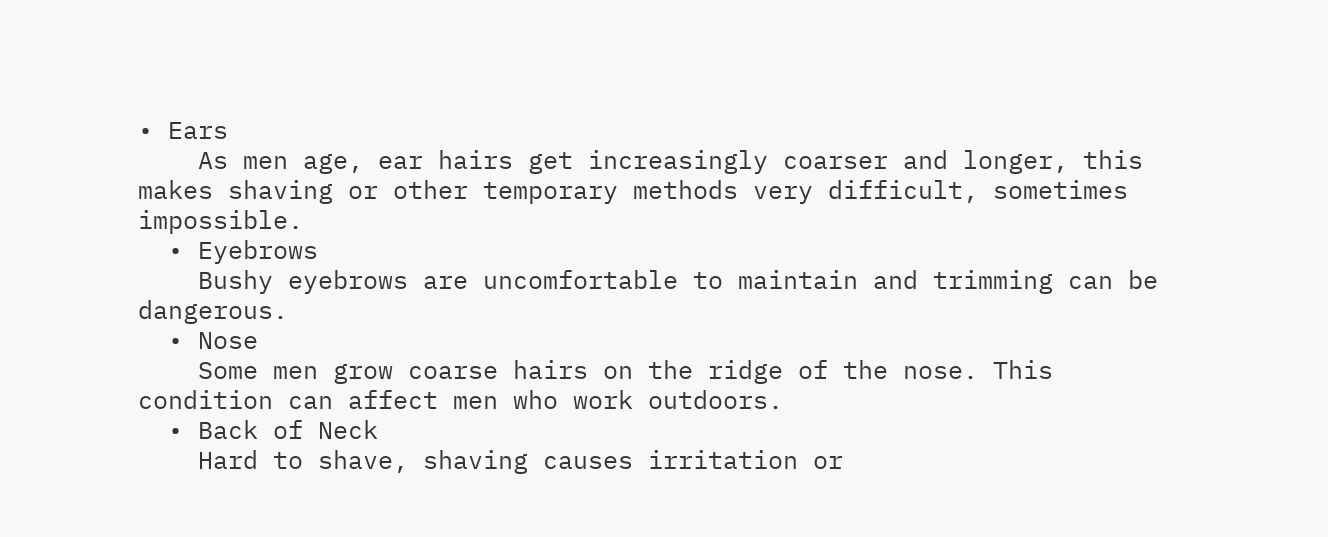• Ears
    As men age, ear hairs get increasingly coarser and longer, this makes shaving or other temporary methods very difficult, sometimes impossible.
  • Eyebrows
    Bushy eyebrows are uncomfortable to maintain and trimming can be dangerous.
  • Nose
    Some men grow coarse hairs on the ridge of the nose. This condition can affect men who work outdoors.
  • Back of Neck
    Hard to shave, shaving causes irritation or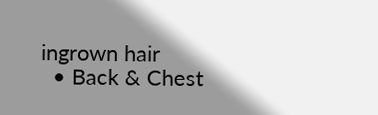ingrown hair
  • Back & Chest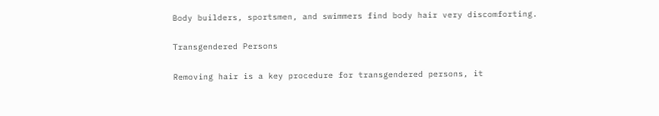Body builders, sportsmen, and swimmers find body hair very discomforting.

Transgendered Persons

Removing hair is a key procedure for transgendered persons, it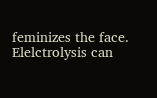feminizes the face.
Elelctrolysis can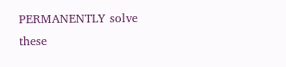PERMANENTLY solve these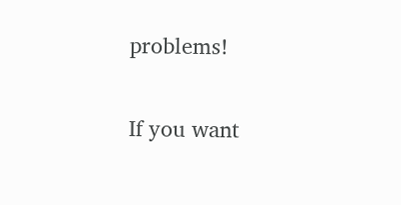problems!

If you want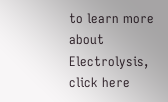to learn more about Electrolysis,
click here